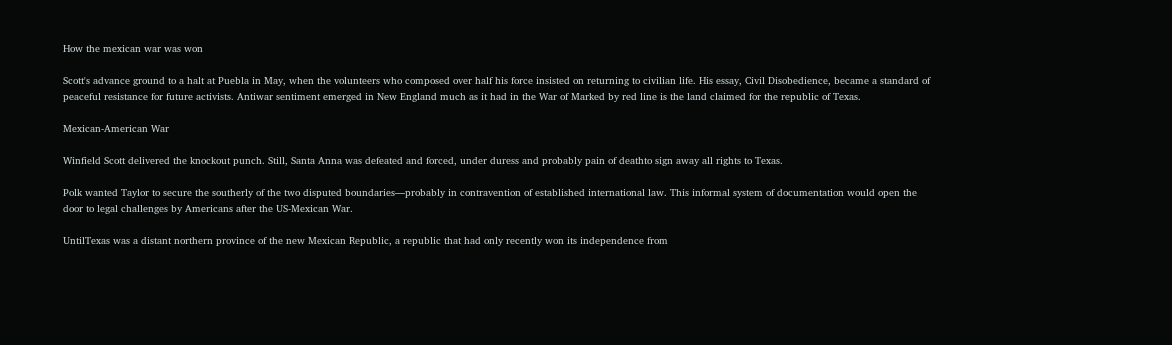How the mexican war was won

Scott's advance ground to a halt at Puebla in May, when the volunteers who composed over half his force insisted on returning to civilian life. His essay, Civil Disobedience, became a standard of peaceful resistance for future activists. Antiwar sentiment emerged in New England much as it had in the War of Marked by red line is the land claimed for the republic of Texas.

Mexican-American War

Winfield Scott delivered the knockout punch. Still, Santa Anna was defeated and forced, under duress and probably pain of deathto sign away all rights to Texas.

Polk wanted Taylor to secure the southerly of the two disputed boundaries—probably in contravention of established international law. This informal system of documentation would open the door to legal challenges by Americans after the US-Mexican War.

UntilTexas was a distant northern province of the new Mexican Republic, a republic that had only recently won its independence from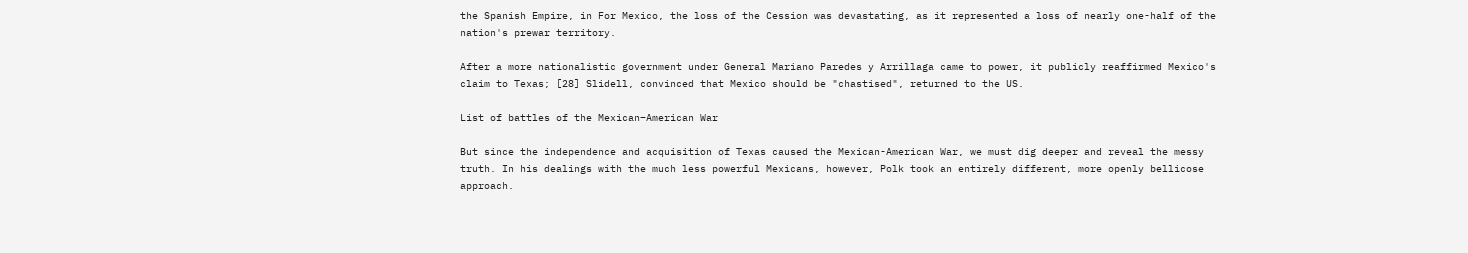the Spanish Empire, in For Mexico, the loss of the Cession was devastating, as it represented a loss of nearly one-half of the nation's prewar territory.

After a more nationalistic government under General Mariano Paredes y Arrillaga came to power, it publicly reaffirmed Mexico's claim to Texas; [28] Slidell, convinced that Mexico should be "chastised", returned to the US.

List of battles of the Mexican–American War

But since the independence and acquisition of Texas caused the Mexican-American War, we must dig deeper and reveal the messy truth. In his dealings with the much less powerful Mexicans, however, Polk took an entirely different, more openly bellicose approach.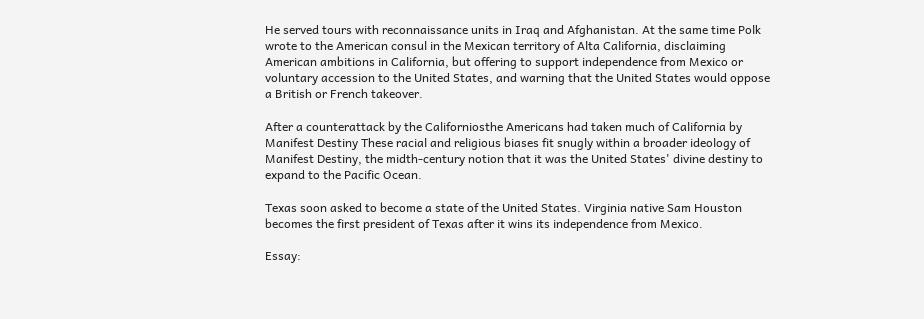He served tours with reconnaissance units in Iraq and Afghanistan. At the same time Polk wrote to the American consul in the Mexican territory of Alta California, disclaiming American ambitions in California, but offering to support independence from Mexico or voluntary accession to the United States, and warning that the United States would oppose a British or French takeover.

After a counterattack by the Californiosthe Americans had taken much of California by Manifest Destiny These racial and religious biases fit snugly within a broader ideology of Manifest Destiny, the midth-century notion that it was the United States' divine destiny to expand to the Pacific Ocean.

Texas soon asked to become a state of the United States. Virginia native Sam Houston becomes the first president of Texas after it wins its independence from Mexico.

Essay: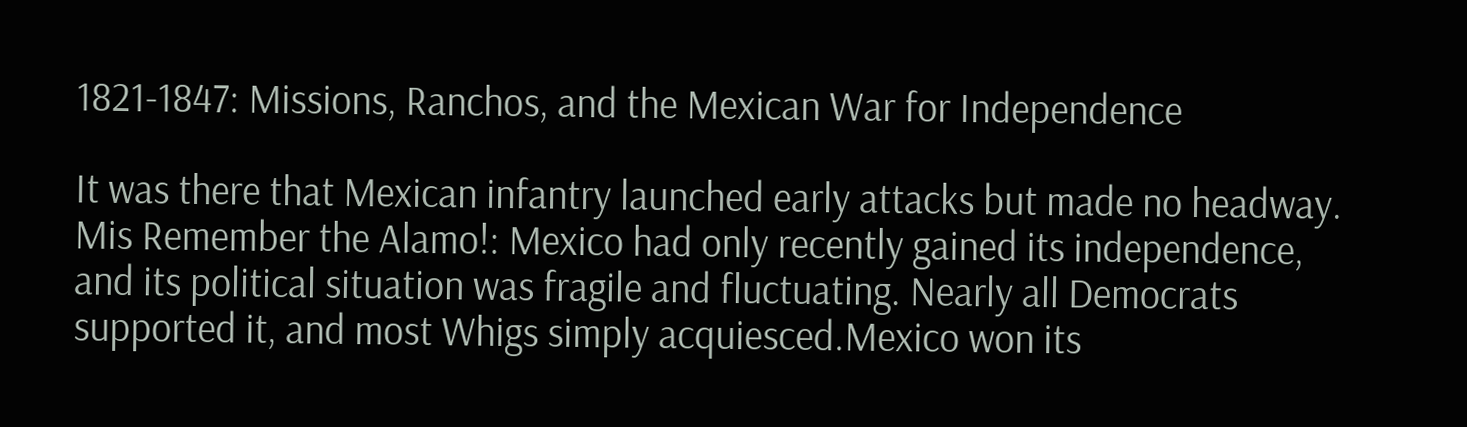1821-1847: Missions, Ranchos, and the Mexican War for Independence

It was there that Mexican infantry launched early attacks but made no headway. Mis Remember the Alamo!: Mexico had only recently gained its independence, and its political situation was fragile and fluctuating. Nearly all Democrats supported it, and most Whigs simply acquiesced.Mexico won its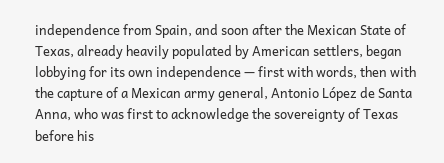independence from Spain, and soon after the Mexican State of Texas, already heavily populated by American settlers, began lobbying for its own independence — first with words, then with the capture of a Mexican army general, Antonio López de Santa Anna, who was first to acknowledge the sovereignty of Texas before his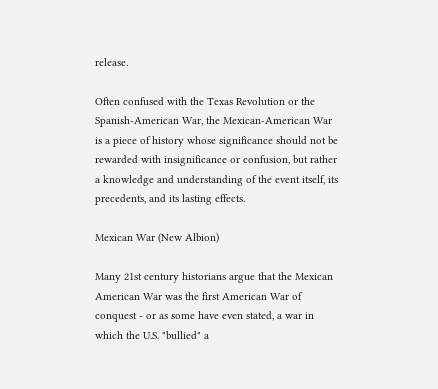release.

Often confused with the Texas Revolution or the Spanish-American War, the Mexican-American War is a piece of history whose significance should not be rewarded with insignificance or confusion, but rather a knowledge and understanding of the event itself, its precedents, and its lasting effects.

Mexican War (New Albion)

Many 21st century historians argue that the Mexican American War was the first American War of conquest - or as some have even stated, a war in which the U.S. "bullied" a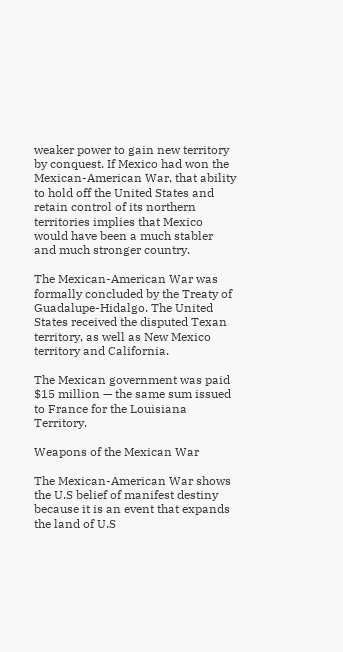weaker power to gain new territory by conquest. If Mexico had won the Mexican-American War, that ability to hold off the United States and retain control of its northern territories implies that Mexico would have been a much stabler and much stronger country.

The Mexican-American War was formally concluded by the Treaty of Guadalupe-Hidalgo. The United States received the disputed Texan territory, as well as New Mexico territory and California.

The Mexican government was paid $15 million — the same sum issued to France for the Louisiana Territory.

Weapons of the Mexican War

The Mexican-American War shows the U.S belief of manifest destiny because it is an event that expands the land of U.S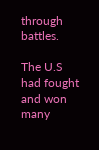through battles.

The U.S had fought and won many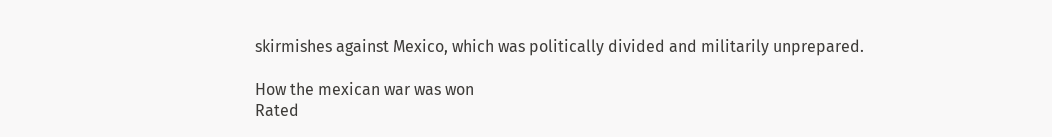skirmishes against Mexico, which was politically divided and militarily unprepared.

How the mexican war was won
Rated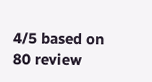4/5 based on 80 review